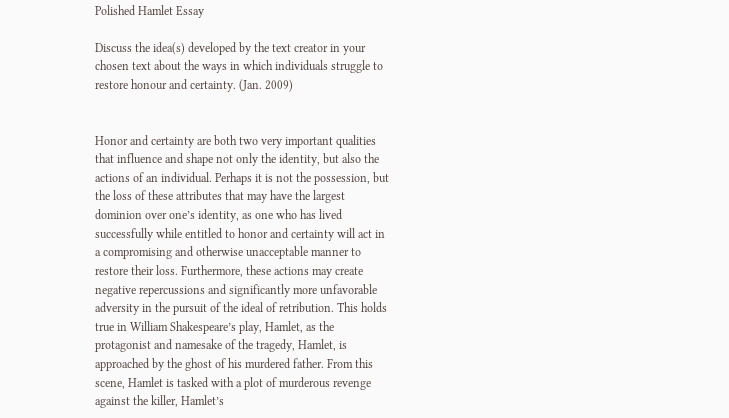Polished Hamlet Essay

Discuss the idea(s) developed by the text creator in your chosen text about the ways in which individuals struggle to restore honour and certainty. (Jan. 2009)


Honor and certainty are both two very important qualities that influence and shape not only the identity, but also the actions of an individual. Perhaps it is not the possession, but the loss of these attributes that may have the largest dominion over one’s identity, as one who has lived successfully while entitled to honor and certainty will act in a compromising and otherwise unacceptable manner to restore their loss. Furthermore, these actions may create negative repercussions and significantly more unfavorable adversity in the pursuit of the ideal of retribution. This holds true in William Shakespeare’s play, Hamlet, as the protagonist and namesake of the tragedy, Hamlet, is approached by the ghost of his murdered father. From this scene, Hamlet is tasked with a plot of murderous revenge against the killer, Hamlet’s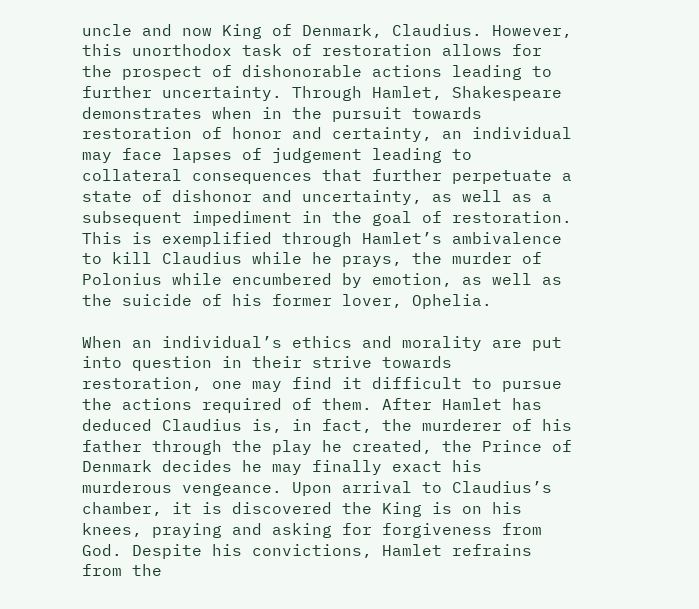uncle and now King of Denmark, Claudius. However, this unorthodox task of restoration allows for the prospect of dishonorable actions leading to further uncertainty. Through Hamlet, Shakespeare demonstrates when in the pursuit towards restoration of honor and certainty, an individual may face lapses of judgement leading to collateral consequences that further perpetuate a state of dishonor and uncertainty, as well as a subsequent impediment in the goal of restoration. This is exemplified through Hamlet’s ambivalence to kill Claudius while he prays, the murder of Polonius while encumbered by emotion, as well as the suicide of his former lover, Ophelia.

When an individual’s ethics and morality are put into question in their strive towards restoration, one may find it difficult to pursue the actions required of them. After Hamlet has deduced Claudius is, in fact, the murderer of his father through the play he created, the Prince of Denmark decides he may finally exact his murderous vengeance. Upon arrival to Claudius’s chamber, it is discovered the King is on his knees, praying and asking for forgiveness from God. Despite his convictions, Hamlet refrains from the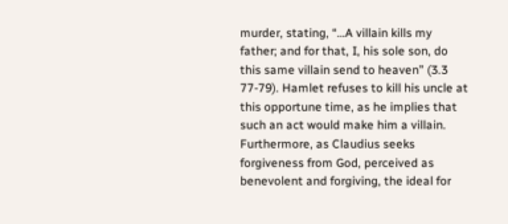murder, stating, “…A villain kills my father; and for that, I, his sole son, do this same villain send to heaven” (3.3 77-79). Hamlet refuses to kill his uncle at this opportune time, as he implies that such an act would make him a villain. Furthermore, as Claudius seeks forgiveness from God, perceived as benevolent and forgiving, the ideal for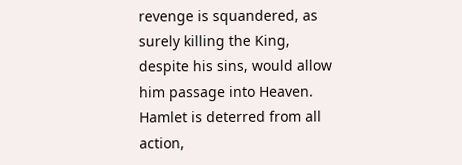revenge is squandered, as surely killing the King, despite his sins, would allow him passage into Heaven. Hamlet is deterred from all action,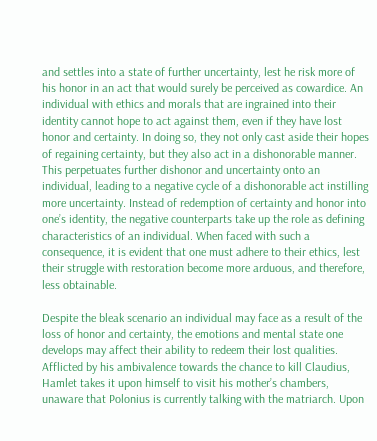and settles into a state of further uncertainty, lest he risk more of his honor in an act that would surely be perceived as cowardice. An individual with ethics and morals that are ingrained into their identity cannot hope to act against them, even if they have lost honor and certainty. In doing so, they not only cast aside their hopes of regaining certainty, but they also act in a dishonorable manner. This perpetuates further dishonor and uncertainty onto an individual, leading to a negative cycle of a dishonorable act instilling more uncertainty. Instead of redemption of certainty and honor into one’s identity, the negative counterparts take up the role as defining characteristics of an individual. When faced with such a consequence, it is evident that one must adhere to their ethics, lest their struggle with restoration become more arduous, and therefore, less obtainable.

Despite the bleak scenario an individual may face as a result of the loss of honor and certainty, the emotions and mental state one develops may affect their ability to redeem their lost qualities. Afflicted by his ambivalence towards the chance to kill Claudius, Hamlet takes it upon himself to visit his mother’s chambers, unaware that Polonius is currently talking with the matriarch. Upon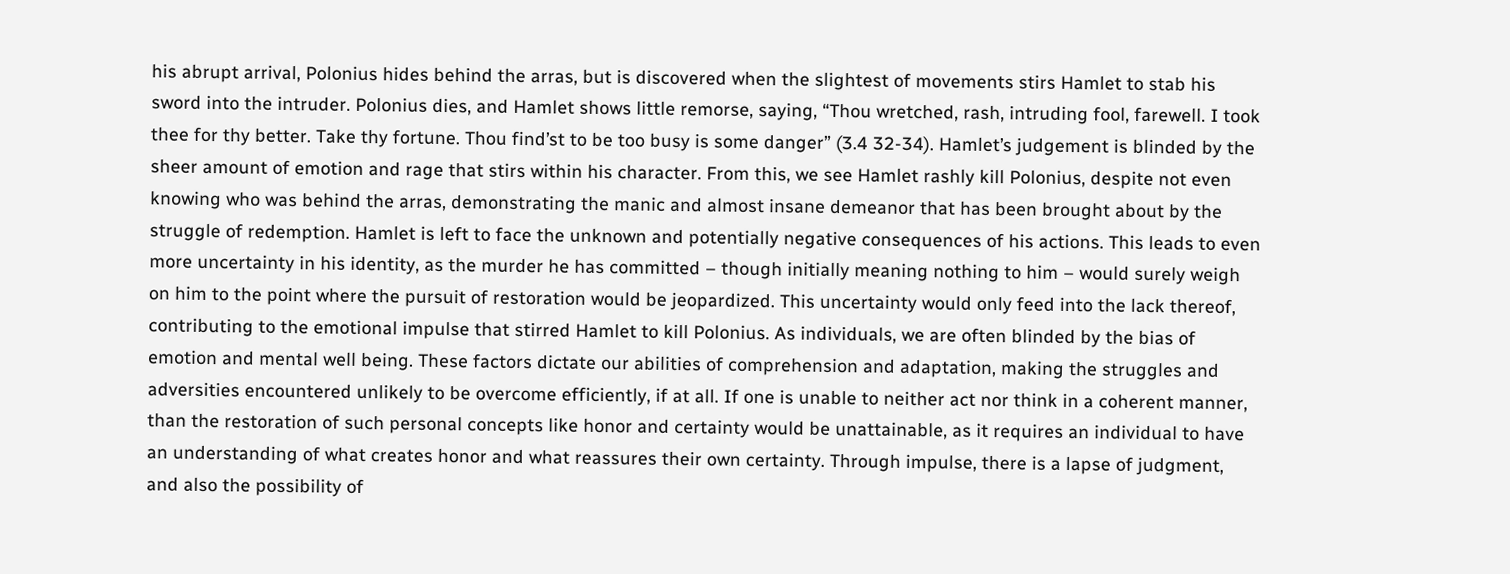his abrupt arrival, Polonius hides behind the arras, but is discovered when the slightest of movements stirs Hamlet to stab his sword into the intruder. Polonius dies, and Hamlet shows little remorse, saying, “Thou wretched, rash, intruding fool, farewell. I took thee for thy better. Take thy fortune. Thou find’st to be too busy is some danger” (3.4 32-34). Hamlet’s judgement is blinded by the sheer amount of emotion and rage that stirs within his character. From this, we see Hamlet rashly kill Polonius, despite not even knowing who was behind the arras, demonstrating the manic and almost insane demeanor that has been brought about by the struggle of redemption. Hamlet is left to face the unknown and potentially negative consequences of his actions. This leads to even more uncertainty in his identity, as the murder he has committed – though initially meaning nothing to him – would surely weigh on him to the point where the pursuit of restoration would be jeopardized. This uncertainty would only feed into the lack thereof, contributing to the emotional impulse that stirred Hamlet to kill Polonius. As individuals, we are often blinded by the bias of emotion and mental well being. These factors dictate our abilities of comprehension and adaptation, making the struggles and adversities encountered unlikely to be overcome efficiently, if at all. If one is unable to neither act nor think in a coherent manner, than the restoration of such personal concepts like honor and certainty would be unattainable, as it requires an individual to have an understanding of what creates honor and what reassures their own certainty. Through impulse, there is a lapse of judgment, and also the possibility of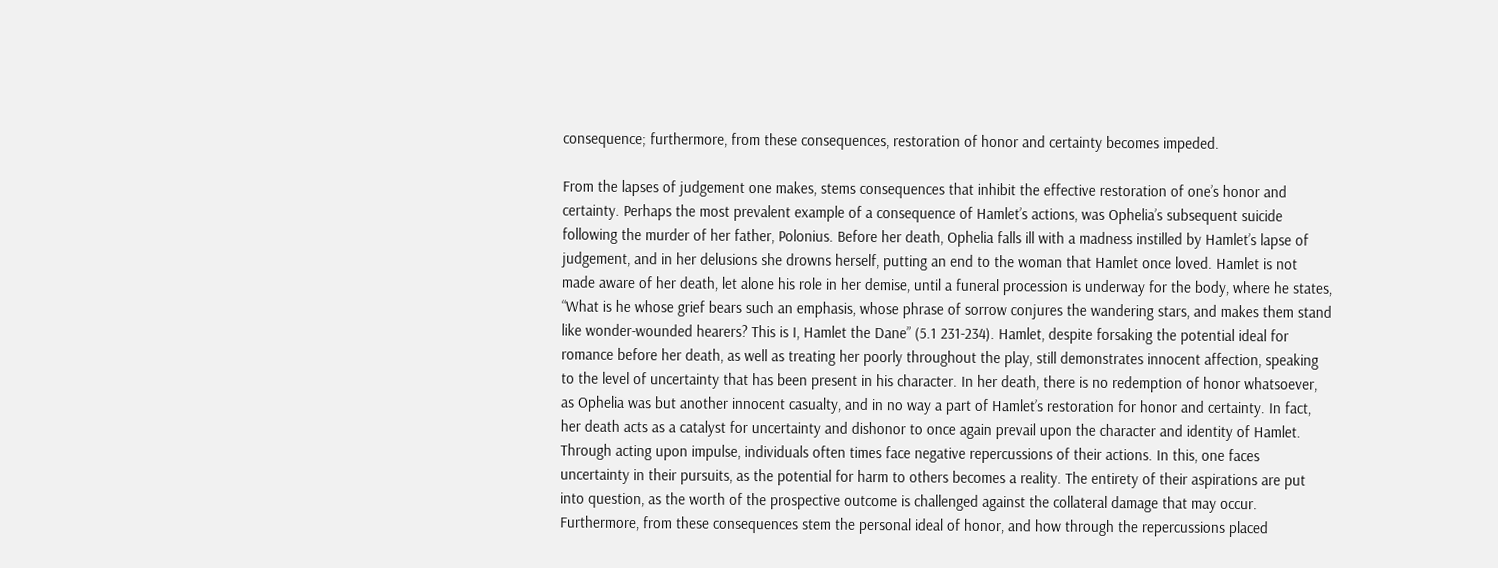consequence; furthermore, from these consequences, restoration of honor and certainty becomes impeded.

From the lapses of judgement one makes, stems consequences that inhibit the effective restoration of one’s honor and certainty. Perhaps the most prevalent example of a consequence of Hamlet’s actions, was Ophelia’s subsequent suicide following the murder of her father, Polonius. Before her death, Ophelia falls ill with a madness instilled by Hamlet’s lapse of judgement, and in her delusions she drowns herself, putting an end to the woman that Hamlet once loved. Hamlet is not made aware of her death, let alone his role in her demise, until a funeral procession is underway for the body, where he states, “What is he whose grief bears such an emphasis, whose phrase of sorrow conjures the wandering stars, and makes them stand like wonder-wounded hearers? This is I, Hamlet the Dane” (5.1 231-234). Hamlet, despite forsaking the potential ideal for romance before her death, as well as treating her poorly throughout the play, still demonstrates innocent affection, speaking to the level of uncertainty that has been present in his character. In her death, there is no redemption of honor whatsoever, as Ophelia was but another innocent casualty, and in no way a part of Hamlet’s restoration for honor and certainty. In fact, her death acts as a catalyst for uncertainty and dishonor to once again prevail upon the character and identity of Hamlet. Through acting upon impulse, individuals often times face negative repercussions of their actions. In this, one faces uncertainty in their pursuits, as the potential for harm to others becomes a reality. The entirety of their aspirations are put into question, as the worth of the prospective outcome is challenged against the collateral damage that may occur. Furthermore, from these consequences stem the personal ideal of honor, and how through the repercussions placed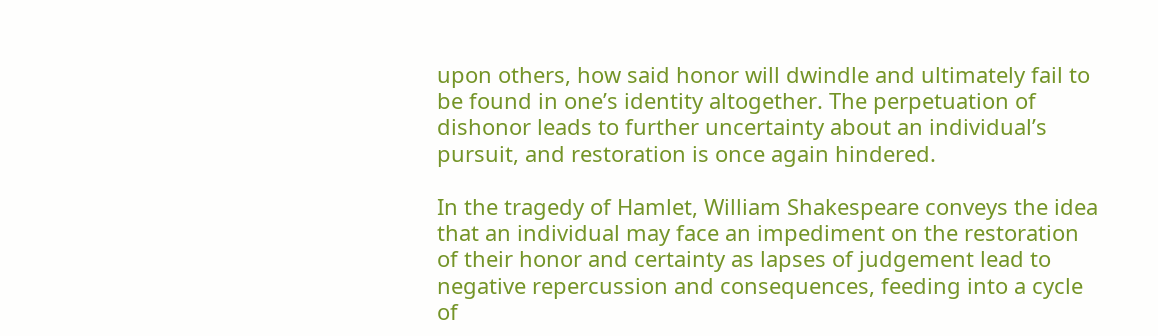upon others, how said honor will dwindle and ultimately fail to be found in one’s identity altogether. The perpetuation of dishonor leads to further uncertainty about an individual’s pursuit, and restoration is once again hindered.

In the tragedy of Hamlet, William Shakespeare conveys the idea that an individual may face an impediment on the restoration of their honor and certainty as lapses of judgement lead to negative repercussion and consequences, feeding into a cycle of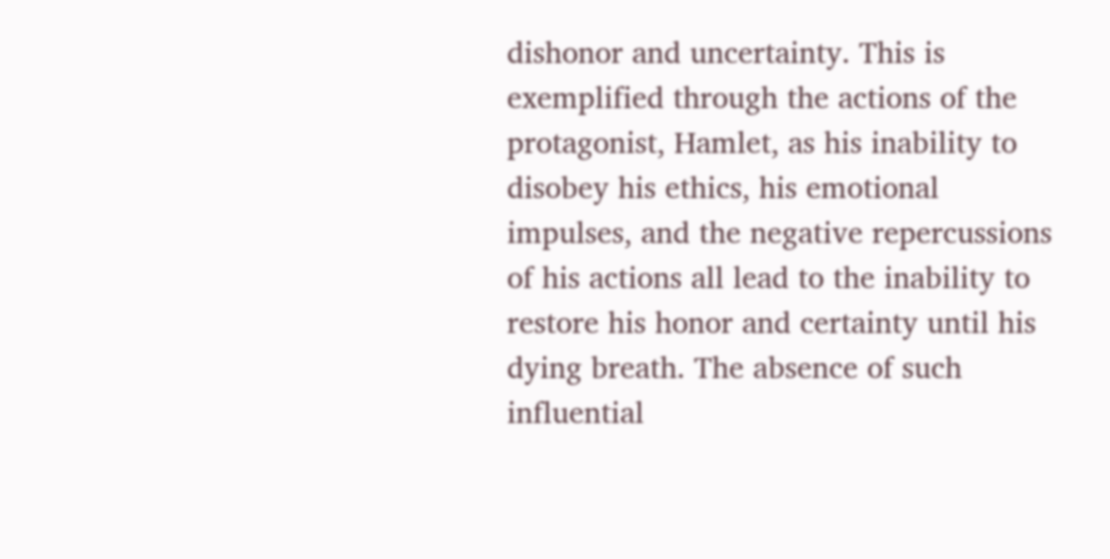dishonor and uncertainty. This is exemplified through the actions of the protagonist, Hamlet, as his inability to disobey his ethics, his emotional impulses, and the negative repercussions of his actions all lead to the inability to restore his honor and certainty until his dying breath. The absence of such influential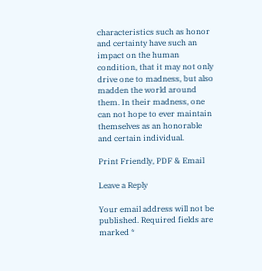characteristics such as honor and certainty have such an impact on the human condition, that it may not only drive one to madness, but also madden the world around them. In their madness, one can not hope to ever maintain themselves as an honorable and certain individual.

Print Friendly, PDF & Email

Leave a Reply

Your email address will not be published. Required fields are marked *